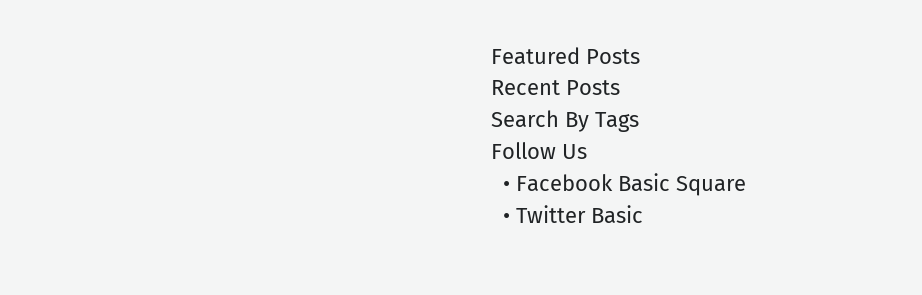Featured Posts
Recent Posts
Search By Tags
Follow Us
  • Facebook Basic Square
  • Twitter Basic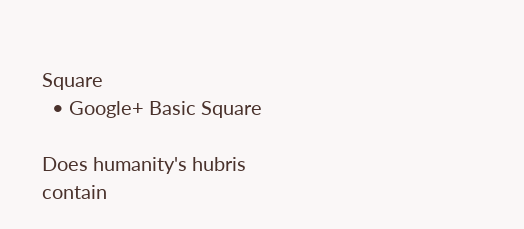Square
  • Google+ Basic Square

Does humanity's hubris contain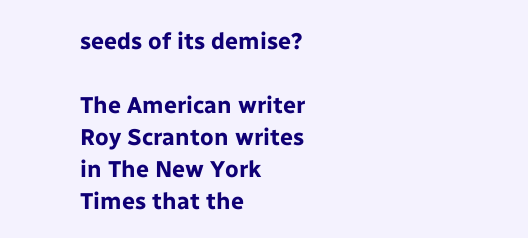seeds of its demise?

The American writer Roy Scranton writes in The New York Times that the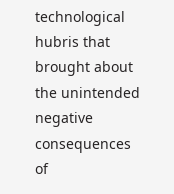technological hubris that brought about the unintended negative consequences of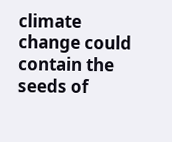climate change could contain the seeds of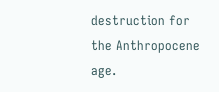destruction for the Anthropocene age.